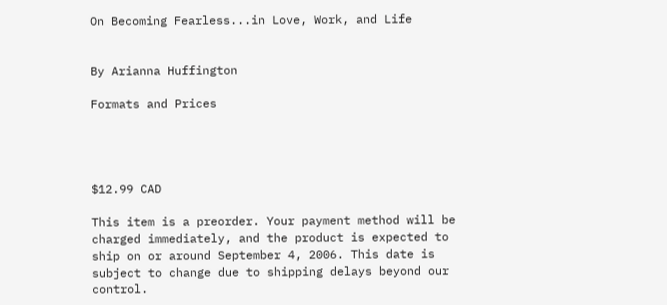On Becoming Fearless...in Love, Work, and Life


By Arianna Huffington

Formats and Prices




$12.99 CAD

This item is a preorder. Your payment method will be charged immediately, and the product is expected to ship on or around September 4, 2006. This date is subject to change due to shipping delays beyond our control.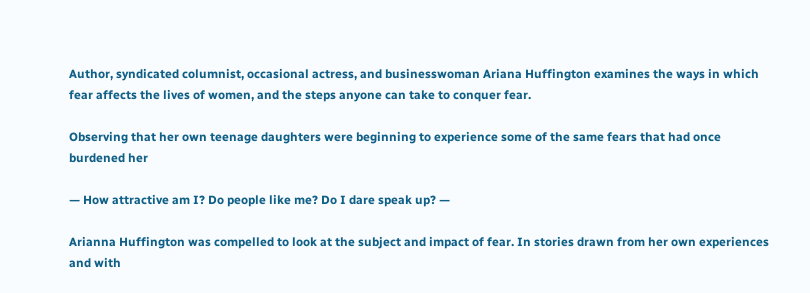Author, syndicated columnist, occasional actress, and businesswoman Ariana Huffington examines the ways in which fear affects the lives of women, and the steps anyone can take to conquer fear.

Observing that her own teenage daughters were beginning to experience some of the same fears that had once burdened her

— How attractive am I? Do people like me? Do I dare speak up? —

Arianna Huffington was compelled to look at the subject and impact of fear. In stories drawn from her own experiences and with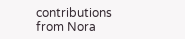contributions from Nora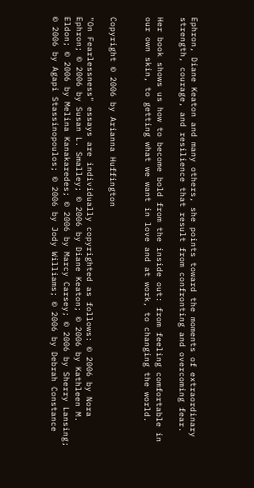Ephron, Diane Keaton and many others, she points toward the moments of extraordinary strength, courage, and resilience that result from confronting and overcoming fear.

Her book shows us how to become bold from the inside out: from feeling comfortable in our own skin, to getting what we want in love and at work, to changing the world.


Copyright © 2006 by Arianna Huffington

"On Fearlessness" essays are individually copyrighted as follows: © 2006 by Nora Ephron; © 2006 by Susan L. Smalley; © 2006 by Diane Keaton; © 2006 by Kathleen M. Eldon; © 2006 by Melina Kanakaredes; © 2006 by Marcy Carsey; © 2006 by Sherry Lansing; © 2006 by Agapi Stassinopoulos; © 2006 by Jody Williams; © 2006 by Debrah Constance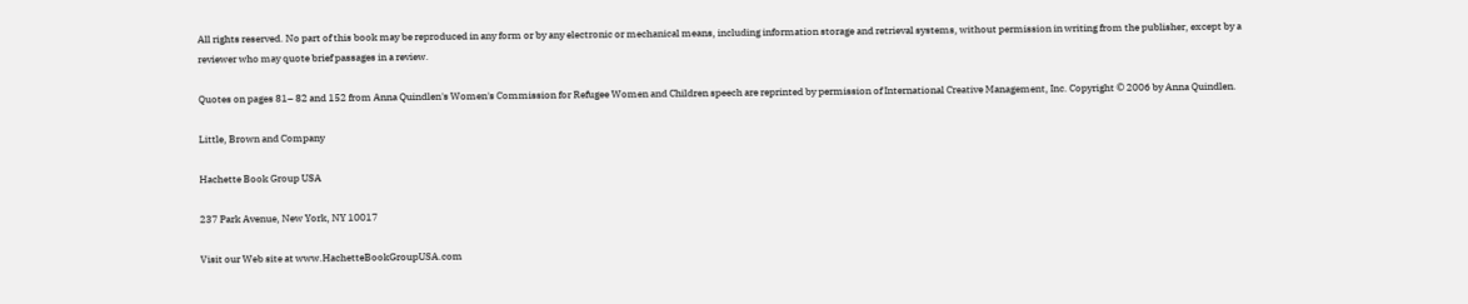All rights reserved. No part of this book may be reproduced in any form or by any electronic or mechanical means, including information storage and retrieval systems, without permission in writing from the publisher, except by a reviewer who may quote brief passages in a review.

Quotes on pages 81– 82 and 152 from Anna Quindlen's Women's Commission for Refugee Women and Children speech are reprinted by permission of International Creative Management, Inc. Copyright © 2006 by Anna Quindlen.

Little, Brown and Company

Hachette Book Group USA

237 Park Avenue, New York, NY 10017

Visit our Web site at www.HachetteBookGroupUSA.com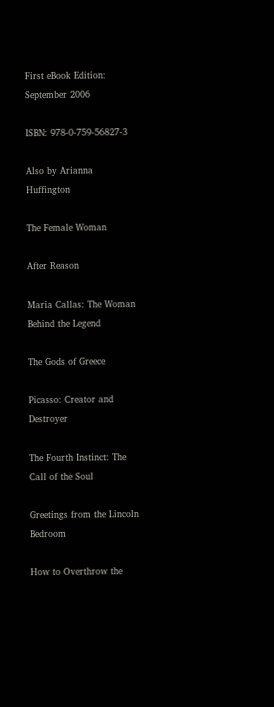First eBook Edition: September 2006

ISBN: 978-0-759-56827-3

Also by Arianna Huffington

The Female Woman

After Reason

Maria Callas: The Woman Behind the Legend

The Gods of Greece

Picasso: Creator and Destroyer

The Fourth Instinct: The Call of the Soul

Greetings from the Lincoln Bedroom

How to Overthrow the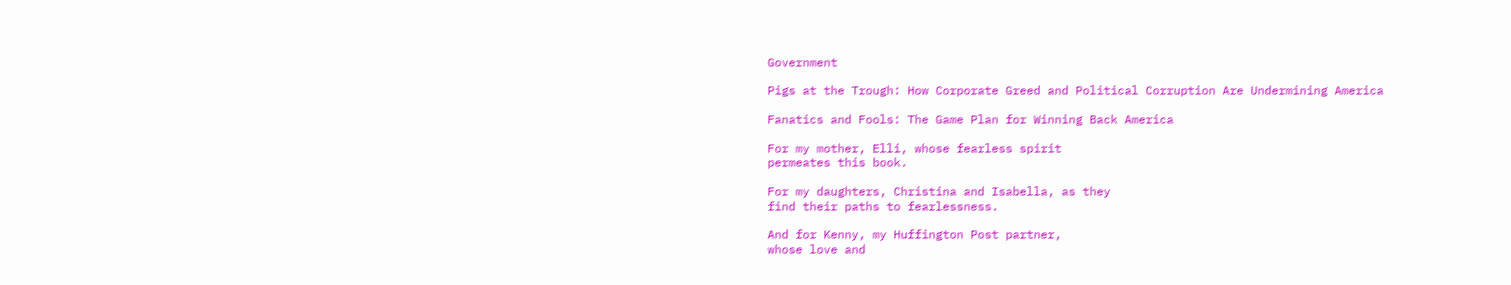Government

Pigs at the Trough: How Corporate Greed and Political Corruption Are Undermining America

Fanatics and Fools: The Game Plan for Winning Back America

For my mother, Elli, whose fearless spirit
permeates this book.

For my daughters, Christina and Isabella, as they
find their paths to fearlessness.

And for Kenny, my Huffington Post partner,
whose love and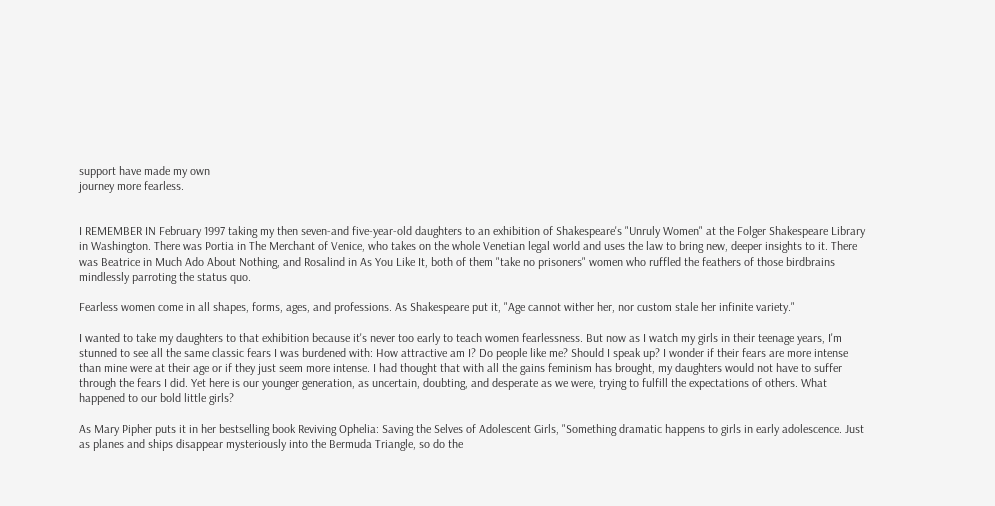support have made my own
journey more fearless.


I REMEMBER IN February 1997 taking my then seven-and five-year-old daughters to an exhibition of Shakespeare's "Unruly Women" at the Folger Shakespeare Library in Washington. There was Portia in The Merchant of Venice, who takes on the whole Venetian legal world and uses the law to bring new, deeper insights to it. There was Beatrice in Much Ado About Nothing, and Rosalind in As You Like It, both of them "take no prisoners" women who ruffled the feathers of those birdbrains mindlessly parroting the status quo.

Fearless women come in all shapes, forms, ages, and professions. As Shakespeare put it, "Age cannot wither her, nor custom stale her infinite variety."

I wanted to take my daughters to that exhibition because it's never too early to teach women fearlessness. But now as I watch my girls in their teenage years, I'm stunned to see all the same classic fears I was burdened with: How attractive am I? Do people like me? Should I speak up? I wonder if their fears are more intense than mine were at their age or if they just seem more intense. I had thought that with all the gains feminism has brought, my daughters would not have to suffer through the fears I did. Yet here is our younger generation, as uncertain, doubting, and desperate as we were, trying to fulfill the expectations of others. What happened to our bold little girls?

As Mary Pipher puts it in her bestselling book Reviving Ophelia: Saving the Selves of Adolescent Girls, "Something dramatic happens to girls in early adolescence. Just as planes and ships disappear mysteriously into the Bermuda Triangle, so do the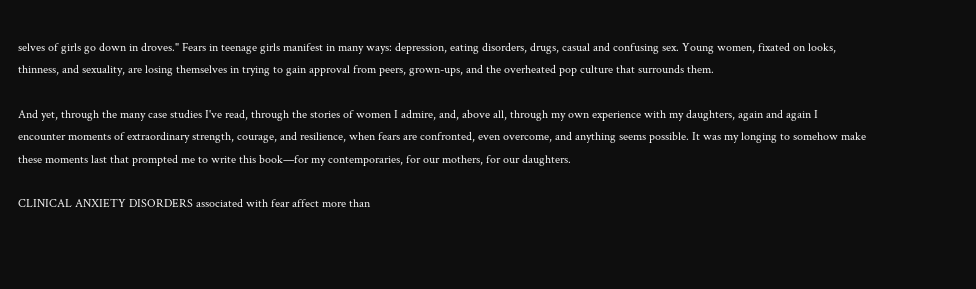selves of girls go down in droves." Fears in teenage girls manifest in many ways: depression, eating disorders, drugs, casual and confusing sex. Young women, fixated on looks, thinness, and sexuality, are losing themselves in trying to gain approval from peers, grown-ups, and the overheated pop culture that surrounds them.

And yet, through the many case studies I've read, through the stories of women I admire, and, above all, through my own experience with my daughters, again and again I encounter moments of extraordinary strength, courage, and resilience, when fears are confronted, even overcome, and anything seems possible. It was my longing to somehow make these moments last that prompted me to write this book—for my contemporaries, for our mothers, for our daughters.

CLINICAL ANXIETY DISORDERS associated with fear affect more than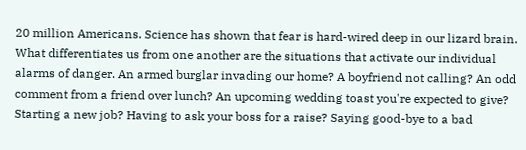20 million Americans. Science has shown that fear is hard-wired deep in our lizard brain. What differentiates us from one another are the situations that activate our individual alarms of danger. An armed burglar invading our home? A boyfriend not calling? An odd comment from a friend over lunch? An upcoming wedding toast you're expected to give? Starting a new job? Having to ask your boss for a raise? Saying good-bye to a bad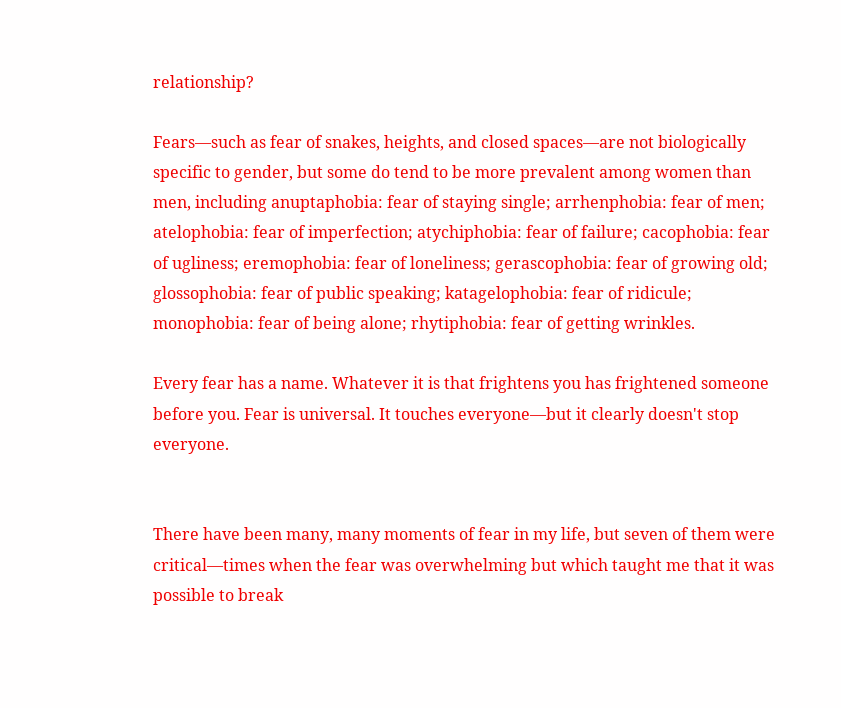relationship?

Fears—such as fear of snakes, heights, and closed spaces—are not biologically specific to gender, but some do tend to be more prevalent among women than men, including anuptaphobia: fear of staying single; arrhenphobia: fear of men; atelophobia: fear of imperfection; atychiphobia: fear of failure; cacophobia: fear of ugliness; eremophobia: fear of loneliness; gerascophobia: fear of growing old; glossophobia: fear of public speaking; katagelophobia: fear of ridicule; monophobia: fear of being alone; rhytiphobia: fear of getting wrinkles.

Every fear has a name. Whatever it is that frightens you has frightened someone before you. Fear is universal. It touches everyone—but it clearly doesn't stop everyone.


There have been many, many moments of fear in my life, but seven of them were critical—times when the fear was overwhelming but which taught me that it was possible to break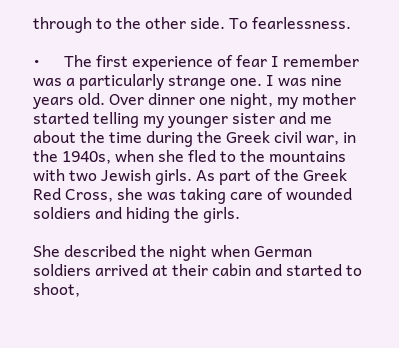through to the other side. To fearlessness.

•      The first experience of fear I remember was a particularly strange one. I was nine years old. Over dinner one night, my mother started telling my younger sister and me about the time during the Greek civil war, in the 1940s, when she fled to the mountains with two Jewish girls. As part of the Greek Red Cross, she was taking care of wounded soldiers and hiding the girls.

She described the night when German soldiers arrived at their cabin and started to shoot,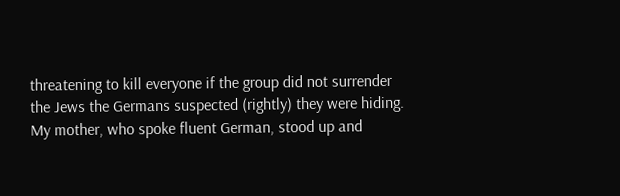threatening to kill everyone if the group did not surrender the Jews the Germans suspected (rightly) they were hiding. My mother, who spoke fluent German, stood up and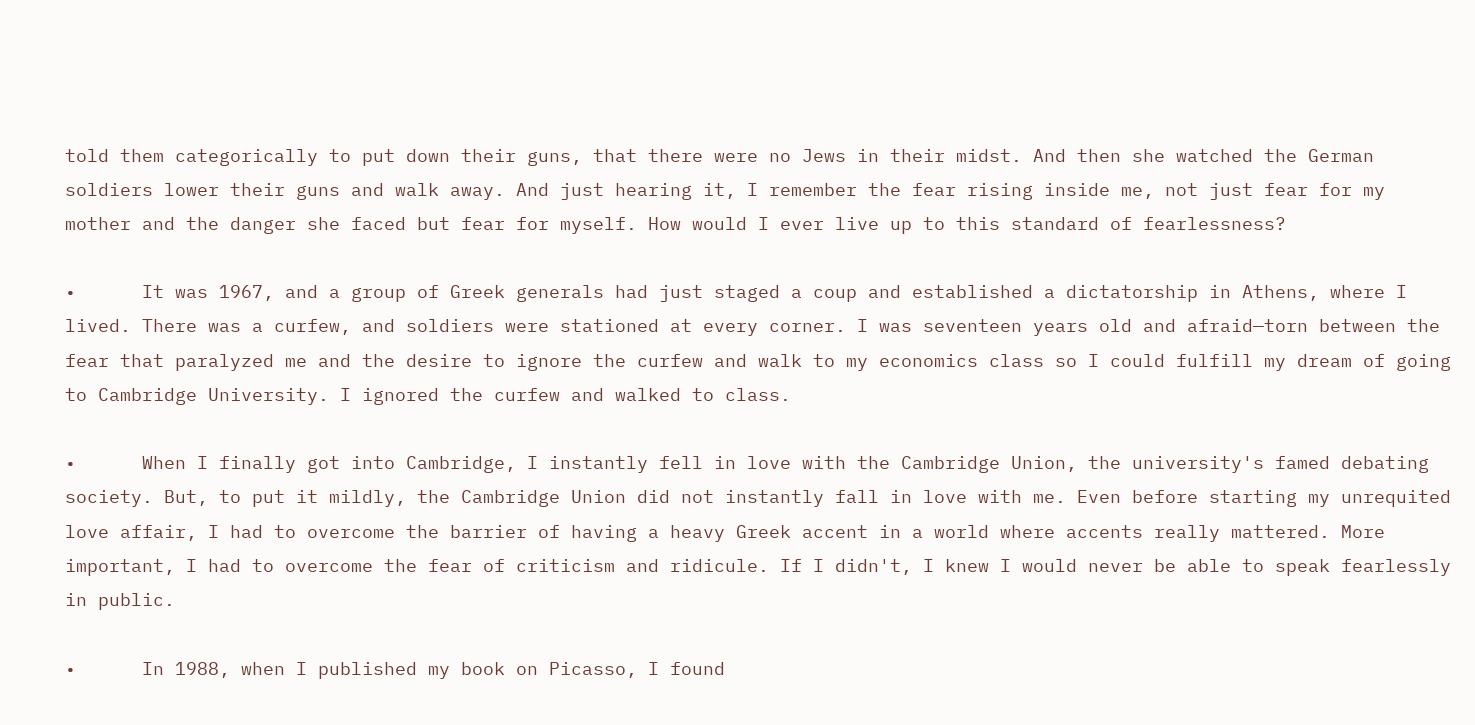told them categorically to put down their guns, that there were no Jews in their midst. And then she watched the German soldiers lower their guns and walk away. And just hearing it, I remember the fear rising inside me, not just fear for my mother and the danger she faced but fear for myself. How would I ever live up to this standard of fearlessness?

•      It was 1967, and a group of Greek generals had just staged a coup and established a dictatorship in Athens, where I lived. There was a curfew, and soldiers were stationed at every corner. I was seventeen years old and afraid—torn between the fear that paralyzed me and the desire to ignore the curfew and walk to my economics class so I could fulfill my dream of going to Cambridge University. I ignored the curfew and walked to class.

•      When I finally got into Cambridge, I instantly fell in love with the Cambridge Union, the university's famed debating society. But, to put it mildly, the Cambridge Union did not instantly fall in love with me. Even before starting my unrequited love affair, I had to overcome the barrier of having a heavy Greek accent in a world where accents really mattered. More important, I had to overcome the fear of criticism and ridicule. If I didn't, I knew I would never be able to speak fearlessly in public.

•      In 1988, when I published my book on Picasso, I found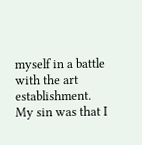myself in a battle with the art establishment. My sin was that I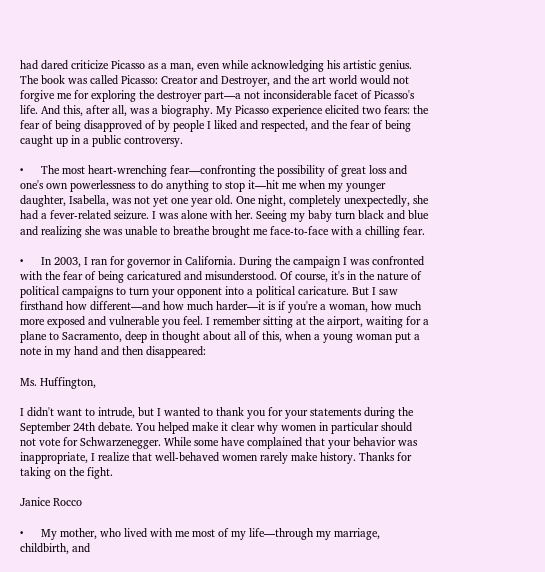had dared criticize Picasso as a man, even while acknowledging his artistic genius. The book was called Picasso: Creator and Destroyer, and the art world would not forgive me for exploring the destroyer part—a not inconsiderable facet of Picasso's life. And this, after all, was a biography. My Picasso experience elicited two fears: the fear of being disapproved of by people I liked and respected, and the fear of being caught up in a public controversy.

•      The most heart-wrenching fear—confronting the possibility of great loss and one's own powerlessness to do anything to stop it—hit me when my younger daughter, Isabella, was not yet one year old. One night, completely unexpectedly, she had a fever-related seizure. I was alone with her. Seeing my baby turn black and blue and realizing she was unable to breathe brought me face-to-face with a chilling fear.

•      In 2003, I ran for governor in California. During the campaign I was confronted with the fear of being caricatured and misunderstood. Of course, it's in the nature of political campaigns to turn your opponent into a political caricature. But I saw firsthand how different—and how much harder—it is if you're a woman, how much more exposed and vulnerable you feel. I remember sitting at the airport, waiting for a plane to Sacramento, deep in thought about all of this, when a young woman put a note in my hand and then disappeared:

Ms. Huffington,

I didn't want to intrude, but I wanted to thank you for your statements during the September 24th debate. You helped make it clear why women in particular should not vote for Schwarzenegger. While some have complained that your behavior was inappropriate, I realize that well-behaved women rarely make history. Thanks for taking on the fight.

Janice Rocco

•      My mother, who lived with me most of my life—through my marriage, childbirth, and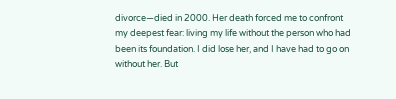divorce—died in 2000. Her death forced me to confront my deepest fear: living my life without the person who had been its foundation. I did lose her, and I have had to go on without her. But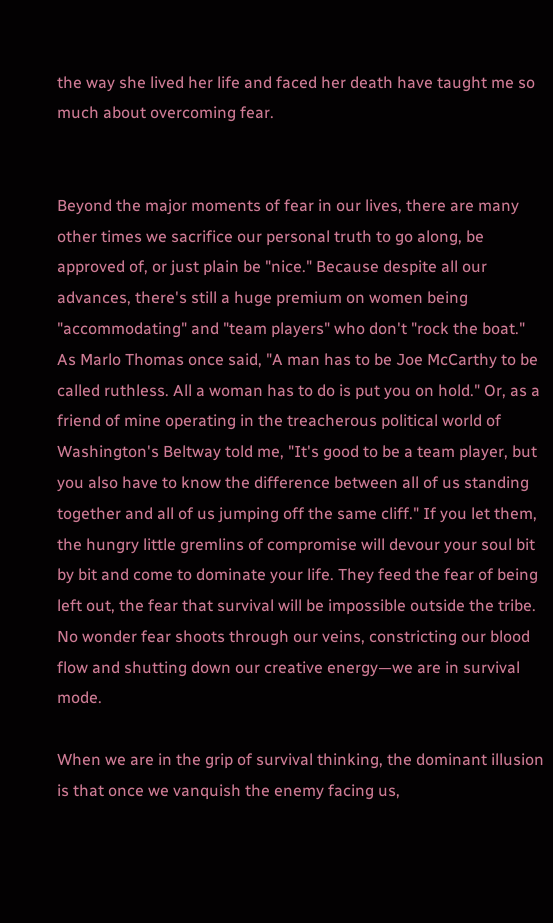the way she lived her life and faced her death have taught me so much about overcoming fear.


Beyond the major moments of fear in our lives, there are many other times we sacrifice our personal truth to go along, be approved of, or just plain be "nice." Because despite all our advances, there's still a huge premium on women being "accommodating" and "team players" who don't "rock the boat." As Marlo Thomas once said, "A man has to be Joe McCarthy to be called ruthless. All a woman has to do is put you on hold." Or, as a friend of mine operating in the treacherous political world of Washington's Beltway told me, "It's good to be a team player, but you also have to know the difference between all of us standing together and all of us jumping off the same cliff." If you let them, the hungry little gremlins of compromise will devour your soul bit by bit and come to dominate your life. They feed the fear of being left out, the fear that survival will be impossible outside the tribe. No wonder fear shoots through our veins, constricting our blood flow and shutting down our creative energy—we are in survival mode.

When we are in the grip of survival thinking, the dominant illusion is that once we vanquish the enemy facing us,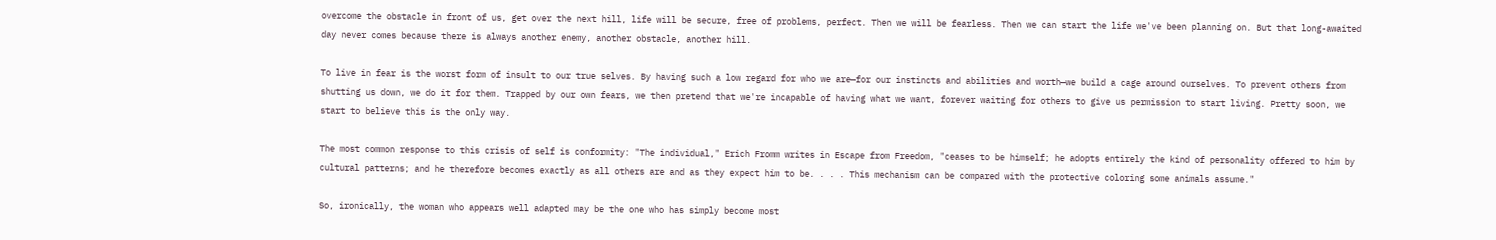overcome the obstacle in front of us, get over the next hill, life will be secure, free of problems, perfect. Then we will be fearless. Then we can start the life we've been planning on. But that long-awaited day never comes because there is always another enemy, another obstacle, another hill.

To live in fear is the worst form of insult to our true selves. By having such a low regard for who we are—for our instincts and abilities and worth—we build a cage around ourselves. To prevent others from shutting us down, we do it for them. Trapped by our own fears, we then pretend that we're incapable of having what we want, forever waiting for others to give us permission to start living. Pretty soon, we start to believe this is the only way.

The most common response to this crisis of self is conformity: "The individual," Erich Fromm writes in Escape from Freedom, "ceases to be himself; he adopts entirely the kind of personality offered to him by cultural patterns; and he therefore becomes exactly as all others are and as they expect him to be. . . . This mechanism can be compared with the protective coloring some animals assume."

So, ironically, the woman who appears well adapted may be the one who has simply become most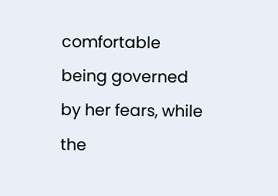comfortable being governed by her fears, while the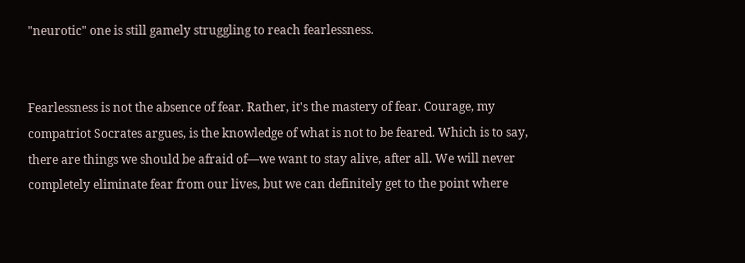"neurotic" one is still gamely struggling to reach fearlessness.


Fearlessness is not the absence of fear. Rather, it's the mastery of fear. Courage, my compatriot Socrates argues, is the knowledge of what is not to be feared. Which is to say, there are things we should be afraid of—we want to stay alive, after all. We will never completely eliminate fear from our lives, but we can definitely get to the point where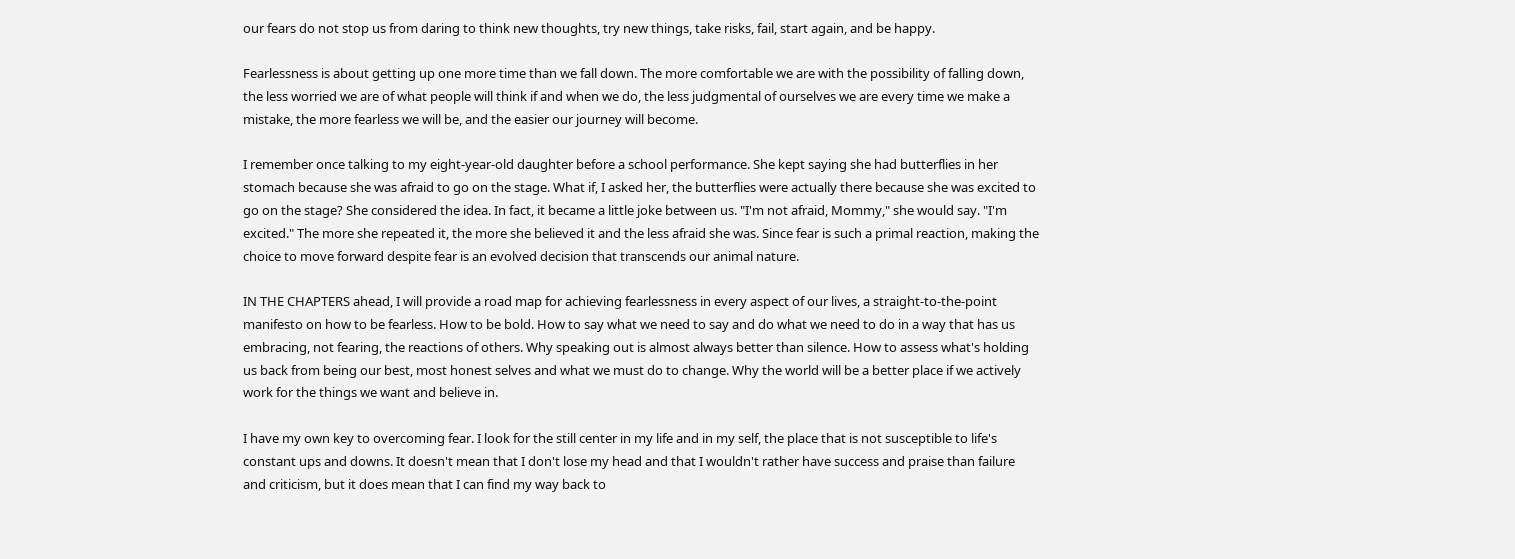our fears do not stop us from daring to think new thoughts, try new things, take risks, fail, start again, and be happy.

Fearlessness is about getting up one more time than we fall down. The more comfortable we are with the possibility of falling down, the less worried we are of what people will think if and when we do, the less judgmental of ourselves we are every time we make a mistake, the more fearless we will be, and the easier our journey will become.

I remember once talking to my eight-year-old daughter before a school performance. She kept saying she had butterflies in her stomach because she was afraid to go on the stage. What if, I asked her, the butterflies were actually there because she was excited to go on the stage? She considered the idea. In fact, it became a little joke between us. "I'm not afraid, Mommy," she would say. "I'm excited." The more she repeated it, the more she believed it and the less afraid she was. Since fear is such a primal reaction, making the choice to move forward despite fear is an evolved decision that transcends our animal nature.

IN THE CHAPTERS ahead, I will provide a road map for achieving fearlessness in every aspect of our lives, a straight-to-the-point manifesto on how to be fearless. How to be bold. How to say what we need to say and do what we need to do in a way that has us embracing, not fearing, the reactions of others. Why speaking out is almost always better than silence. How to assess what's holding us back from being our best, most honest selves and what we must do to change. Why the world will be a better place if we actively work for the things we want and believe in.

I have my own key to overcoming fear. I look for the still center in my life and in my self, the place that is not susceptible to life's constant ups and downs. It doesn't mean that I don't lose my head and that I wouldn't rather have success and praise than failure and criticism, but it does mean that I can find my way back to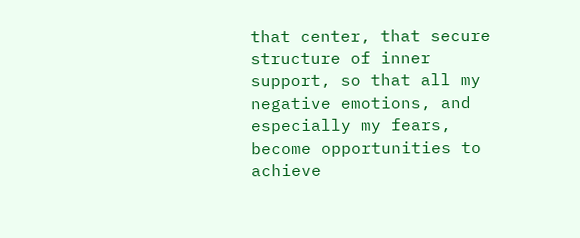that center, that secure structure of inner support, so that all my negative emotions, and especially my fears, become opportunities to achieve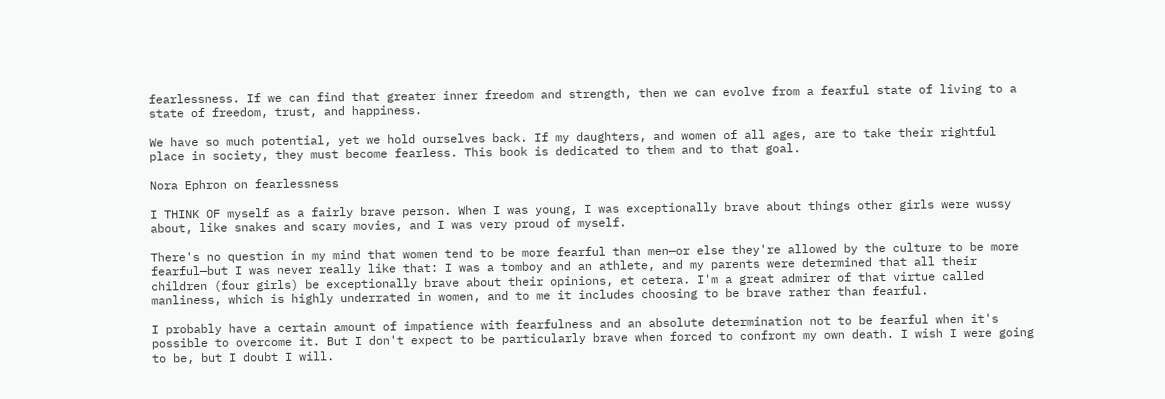fearlessness. If we can find that greater inner freedom and strength, then we can evolve from a fearful state of living to a state of freedom, trust, and happiness.

We have so much potential, yet we hold ourselves back. If my daughters, and women of all ages, are to take their rightful place in society, they must become fearless. This book is dedicated to them and to that goal.

Nora Ephron on fearlessness

I THINK OF myself as a fairly brave person. When I was young, I was exceptionally brave about things other girls were wussy about, like snakes and scary movies, and I was very proud of myself.

There's no question in my mind that women tend to be more fearful than men—or else they're allowed by the culture to be more fearful—but I was never really like that: I was a tomboy and an athlete, and my parents were determined that all their children (four girls) be exceptionally brave about their opinions, et cetera. I'm a great admirer of that virtue called manliness, which is highly underrated in women, and to me it includes choosing to be brave rather than fearful.

I probably have a certain amount of impatience with fearfulness and an absolute determination not to be fearful when it's possible to overcome it. But I don't expect to be particularly brave when forced to confront my own death. I wish I were going to be, but I doubt I will.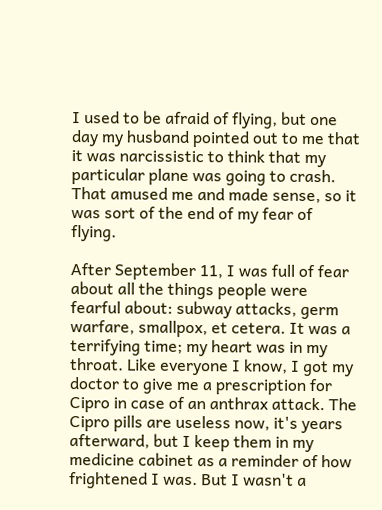I used to be afraid of flying, but one day my husband pointed out to me that it was narcissistic to think that my particular plane was going to crash. That amused me and made sense, so it was sort of the end of my fear of flying.

After September 11, I was full of fear about all the things people were fearful about: subway attacks, germ warfare, smallpox, et cetera. It was a terrifying time; my heart was in my throat. Like everyone I know, I got my doctor to give me a prescription for Cipro in case of an anthrax attack. The Cipro pills are useless now, it's years afterward, but I keep them in my medicine cabinet as a reminder of how frightened I was. But I wasn't a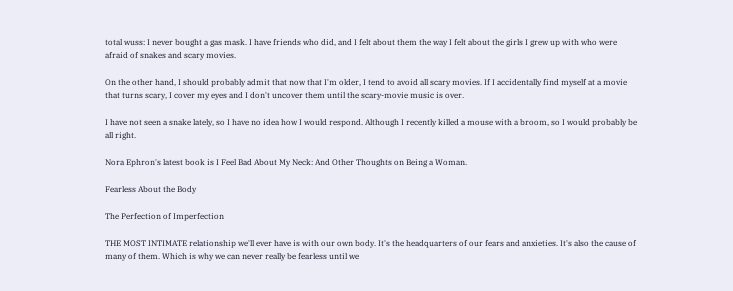total wuss: I never bought a gas mask. I have friends who did, and I felt about them the way I felt about the girls I grew up with who were afraid of snakes and scary movies.

On the other hand, I should probably admit that now that I'm older, I tend to avoid all scary movies. If I accidentally find myself at a movie that turns scary, I cover my eyes and I don't uncover them until the scary-movie music is over.

I have not seen a snake lately, so I have no idea how I would respond. Although I recently killed a mouse with a broom, so I would probably be all right.

Nora Ephron's latest book is I Feel Bad About My Neck: And Other Thoughts on Being a Woman.

Fearless About the Body

The Perfection of Imperfection

THE MOST INTIMATE relationship we'll ever have is with our own body. It's the headquarters of our fears and anxieties. It's also the cause of many of them. Which is why we can never really be fearless until we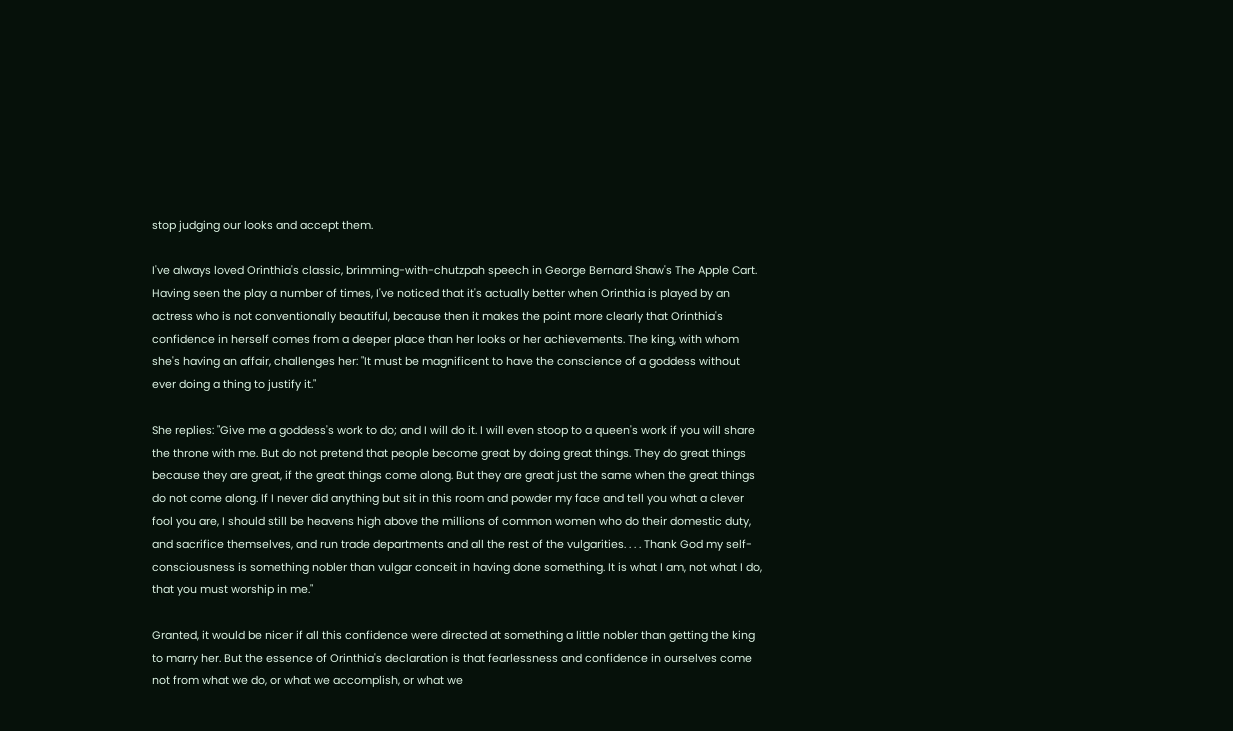stop judging our looks and accept them.

I've always loved Orinthia's classic, brimming-with-chutzpah speech in George Bernard Shaw's The Apple Cart. Having seen the play a number of times, I've noticed that it's actually better when Orinthia is played by an actress who is not conventionally beautiful, because then it makes the point more clearly that Orinthia's confidence in herself comes from a deeper place than her looks or her achievements. The king, with whom she's having an affair, challenges her: "It must be magnificent to have the conscience of a goddess without ever doing a thing to justify it."

She replies: "Give me a goddess's work to do; and I will do it. I will even stoop to a queen's work if you will share the throne with me. But do not pretend that people become great by doing great things. They do great things because they are great, if the great things come along. But they are great just the same when the great things do not come along. If I never did anything but sit in this room and powder my face and tell you what a clever fool you are, I should still be heavens high above the millions of common women who do their domestic duty, and sacrifice themselves, and run trade departments and all the rest of the vulgarities. . . . Thank God my self-consciousness is something nobler than vulgar conceit in having done something. It is what I am, not what I do, that you must worship in me."

Granted, it would be nicer if all this confidence were directed at something a little nobler than getting the king to marry her. But the essence of Orinthia's declaration is that fearlessness and confidence in ourselves come not from what we do, or what we accomplish, or what we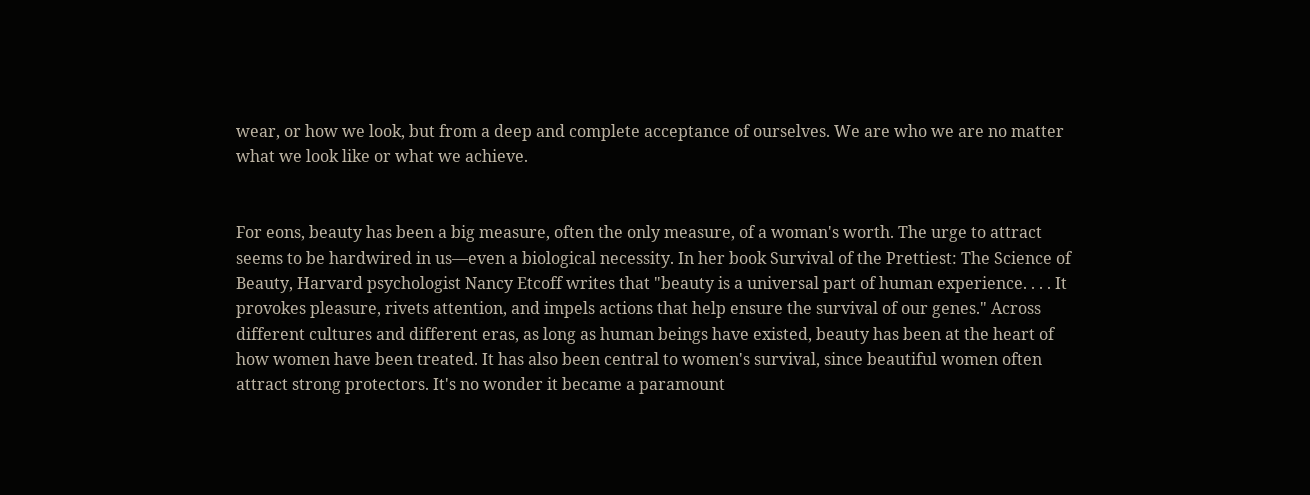wear, or how we look, but from a deep and complete acceptance of ourselves. We are who we are no matter what we look like or what we achieve.


For eons, beauty has been a big measure, often the only measure, of a woman's worth. The urge to attract seems to be hardwired in us—even a biological necessity. In her book Survival of the Prettiest: The Science of Beauty, Harvard psychologist Nancy Etcoff writes that "beauty is a universal part of human experience. . . . It provokes pleasure, rivets attention, and impels actions that help ensure the survival of our genes." Across different cultures and different eras, as long as human beings have existed, beauty has been at the heart of how women have been treated. It has also been central to women's survival, since beautiful women often attract strong protectors. It's no wonder it became a paramount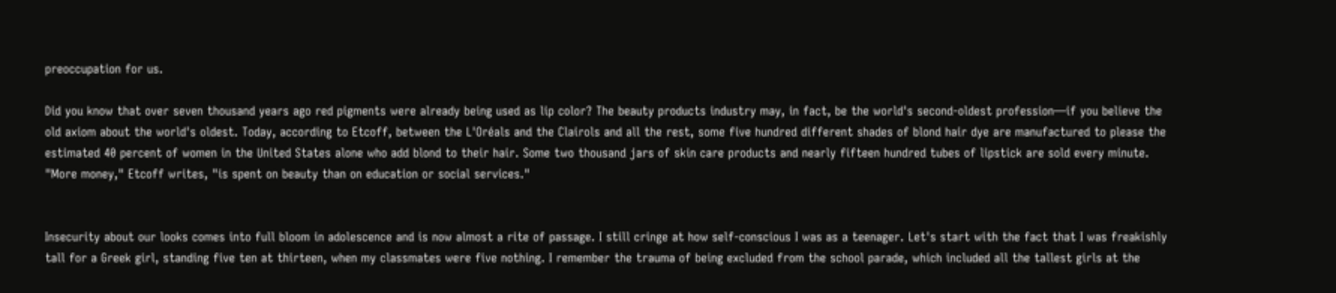preoccupation for us.

Did you know that over seven thousand years ago red pigments were already being used as lip color? The beauty products industry may, in fact, be the world's second-oldest profession—if you believe the old axiom about the world's oldest. Today, according to Etcoff, between the L'Oréals and the Clairols and all the rest, some five hundred different shades of blond hair dye are manufactured to please the estimated 40 percent of women in the United States alone who add blond to their hair. Some two thousand jars of skin care products and nearly fifteen hundred tubes of lipstick are sold every minute. "More money," Etcoff writes, "is spent on beauty than on education or social services."


Insecurity about our looks comes into full bloom in adolescence and is now almost a rite of passage. I still cringe at how self-conscious I was as a teenager. Let's start with the fact that I was freakishly tall for a Greek girl, standing five ten at thirteen, when my classmates were five nothing. I remember the trauma of being excluded from the school parade, which included all the tallest girls at the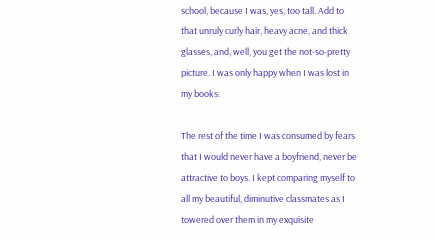school, because I was, yes, too tall. Add to that unruly curly hair, heavy acne, and thick glasses, and, well, you get the not-so-pretty picture. I was only happy when I was lost in my books.

The rest of the time I was consumed by fears that I would never have a boyfriend, never be attractive to boys. I kept comparing myself to all my beautiful, diminutive classmates as I towered over them in my exquisite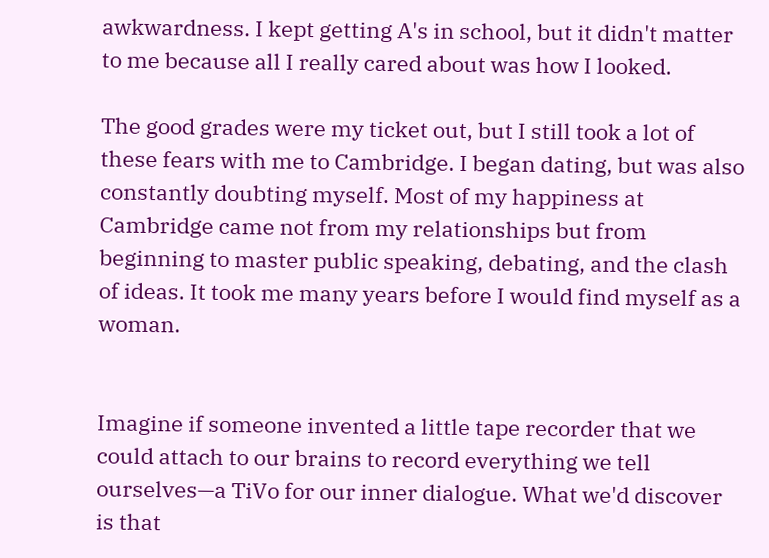awkwardness. I kept getting A's in school, but it didn't matter to me because all I really cared about was how I looked.

The good grades were my ticket out, but I still took a lot of these fears with me to Cambridge. I began dating, but was also constantly doubting myself. Most of my happiness at Cambridge came not from my relationships but from beginning to master public speaking, debating, and the clash of ideas. It took me many years before I would find myself as a woman.


Imagine if someone invented a little tape recorder that we could attach to our brains to record everything we tell ourselves—a TiVo for our inner dialogue. What we'd discover is that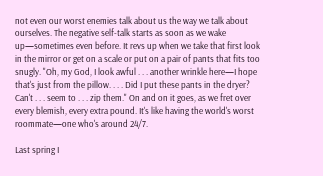not even our worst enemies talk about us the way we talk about ourselves. The negative self-talk starts as soon as we wake up—sometimes even before. It revs up when we take that first look in the mirror or get on a scale or put on a pair of pants that fits too snugly. "Oh, my God, I look awful . . . another wrinkle here—I hope that's just from the pillow. . . . Did I put these pants in the dryer? Can't . . . seem to . . . zip them." On and on it goes, as we fret over every blemish, every extra pound. It's like having the world's worst roommate—one who's around 24/7.

Last spring I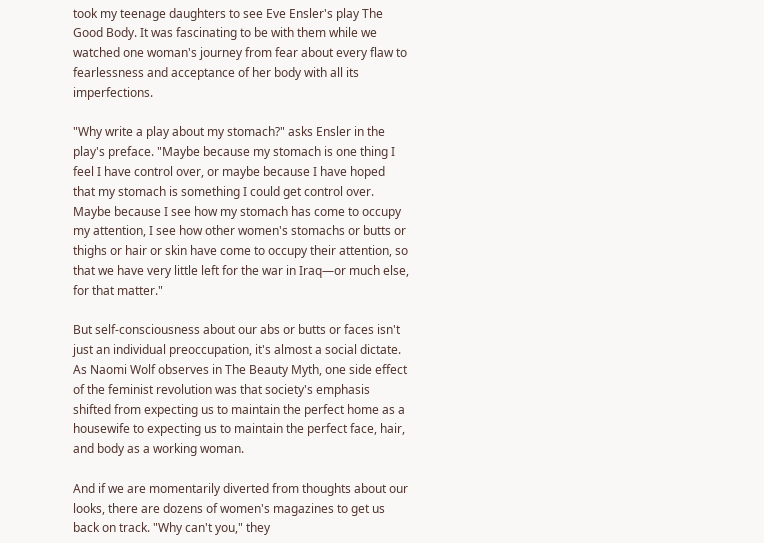took my teenage daughters to see Eve Ensler's play The Good Body. It was fascinating to be with them while we watched one woman's journey from fear about every flaw to fearlessness and acceptance of her body with all its imperfections.

"Why write a play about my stomach?" asks Ensler in the play's preface. "Maybe because my stomach is one thing I feel I have control over, or maybe because I have hoped that my stomach is something I could get control over. Maybe because I see how my stomach has come to occupy my attention, I see how other women's stomachs or butts or thighs or hair or skin have come to occupy their attention, so that we have very little left for the war in Iraq—or much else, for that matter."

But self-consciousness about our abs or butts or faces isn't just an individual preoccupation, it's almost a social dictate. As Naomi Wolf observes in The Beauty Myth, one side effect of the feminist revolution was that society's emphasis shifted from expecting us to maintain the perfect home as a housewife to expecting us to maintain the perfect face, hair, and body as a working woman.

And if we are momentarily diverted from thoughts about our looks, there are dozens of women's magazines to get us back on track. "Why can't you," they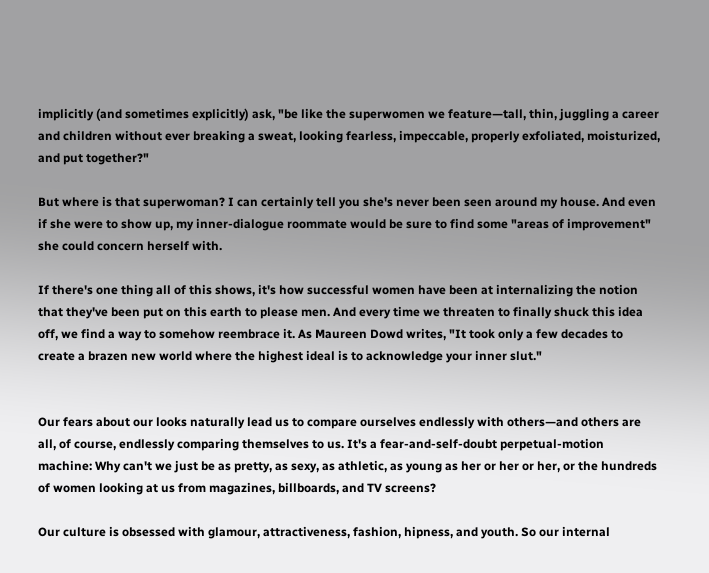implicitly (and sometimes explicitly) ask, "be like the superwomen we feature—tall, thin, juggling a career and children without ever breaking a sweat, looking fearless, impeccable, properly exfoliated, moisturized, and put together?"

But where is that superwoman? I can certainly tell you she's never been seen around my house. And even if she were to show up, my inner-dialogue roommate would be sure to find some "areas of improvement" she could concern herself with.

If there's one thing all of this shows, it's how successful women have been at internalizing the notion that they've been put on this earth to please men. And every time we threaten to finally shuck this idea off, we find a way to somehow reembrace it. As Maureen Dowd writes, "It took only a few decades to create a brazen new world where the highest ideal is to acknowledge your inner slut."


Our fears about our looks naturally lead us to compare ourselves endlessly with others—and others are all, of course, endlessly comparing themselves to us. It's a fear-and-self-doubt perpetual-motion machine: Why can't we just be as pretty, as sexy, as athletic, as young as her or her or her, or the hundreds of women looking at us from magazines, billboards, and TV screens?

Our culture is obsessed with glamour, attractiveness, fashion, hipness, and youth. So our internal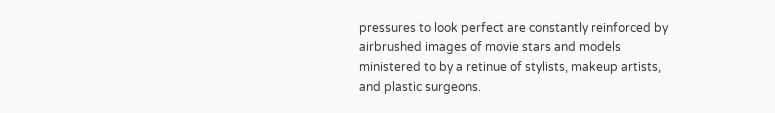pressures to look perfect are constantly reinforced by airbrushed images of movie stars and models ministered to by a retinue of stylists, makeup artists, and plastic surgeons.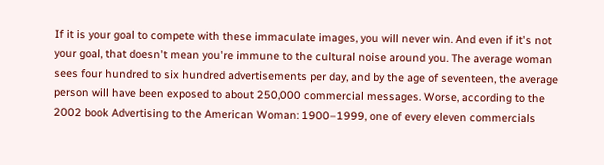If it is your goal to compete with these immaculate images, you will never win. And even if it's not your goal, that doesn't mean you're immune to the cultural noise around you. The average woman sees four hundred to six hundred advertisements per day, and by the age of seventeen, the average person will have been exposed to about 250,000 commercial messages. Worse, according to the 2002 book Advertising to the American Woman: 1900–1999, one of every eleven commercials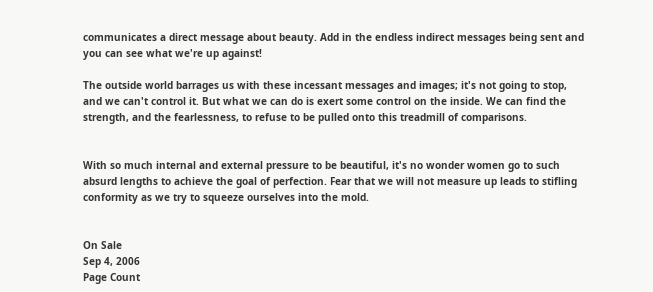communicates a direct message about beauty. Add in the endless indirect messages being sent and you can see what we're up against!

The outside world barrages us with these incessant messages and images; it's not going to stop, and we can't control it. But what we can do is exert some control on the inside. We can find the strength, and the fearlessness, to refuse to be pulled onto this treadmill of comparisons.


With so much internal and external pressure to be beautiful, it's no wonder women go to such absurd lengths to achieve the goal of perfection. Fear that we will not measure up leads to stifling conformity as we try to squeeze ourselves into the mold.


On Sale
Sep 4, 2006
Page Count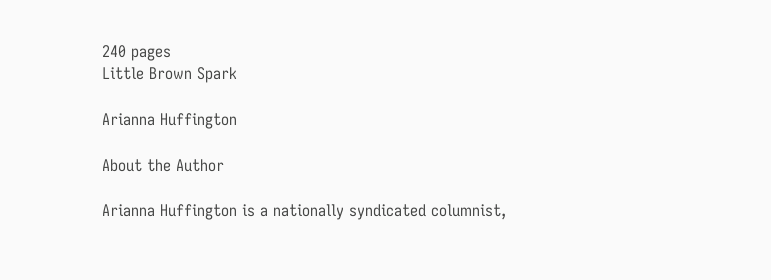240 pages
Little Brown Spark

Arianna Huffington

About the Author

Arianna Huffington is a nationally syndicated columnist,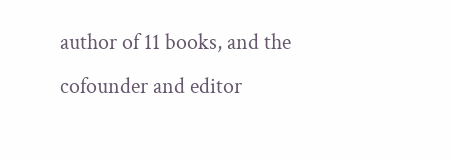author of 11 books, and the cofounder and editor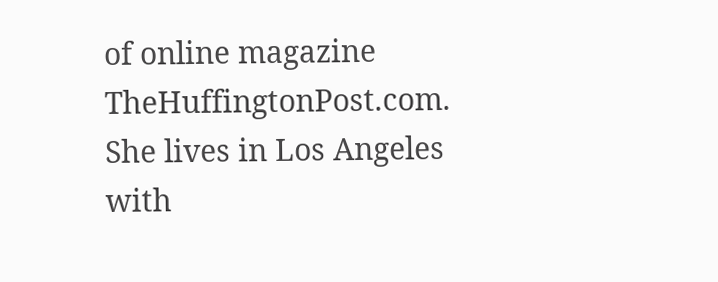of online magazine TheHuffingtonPost.com. She lives in Los Angeles with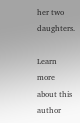her two daughters.

Learn more about this author